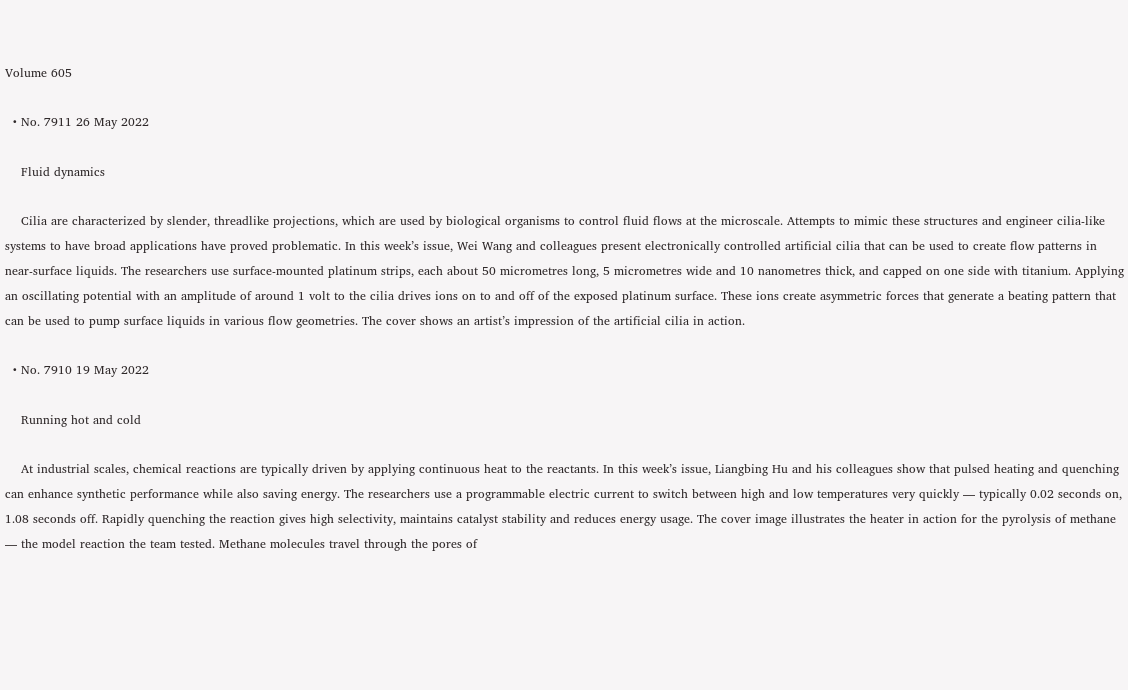Volume 605

  • No. 7911 26 May 2022

    Fluid dynamics

    Cilia are characterized by slender, threadlike projections, which are used by biological organisms to control fluid flows at the microscale. Attempts to mimic these structures and engineer cilia-like systems to have broad applications have proved problematic. In this week’s issue, Wei Wang and colleagues present electronically controlled artificial cilia that can be used to create flow patterns in near-surface liquids. The researchers use surface-mounted platinum strips, each about 50 micrometres long, 5 micrometres wide and 10 nanometres thick, and capped on one side with titanium. Applying an oscillating potential with an amplitude of around 1 volt to the cilia drives ions on to and off of the exposed platinum surface. These ions create asymmetric forces that generate a beating pattern that can be used to pump surface liquids in various flow geometries. The cover shows an artist’s impression of the artificial cilia in action.

  • No. 7910 19 May 2022

    Running hot and cold

    At industrial scales, chemical reactions are typically driven by applying continuous heat to the reactants. In this week’s issue, Liangbing Hu and his colleagues show that pulsed heating and quenching can enhance synthetic performance while also saving energy. The researchers use a programmable electric current to switch between high and low temperatures very quickly — typically 0.02 seconds on, 1.08 seconds off. Rapidly quenching the reaction gives high selectivity, maintains catalyst stability and reduces energy usage. The cover image illustrates the heater in action for the pyrolysis of methane — the model reaction the team tested. Methane molecules travel through the pores of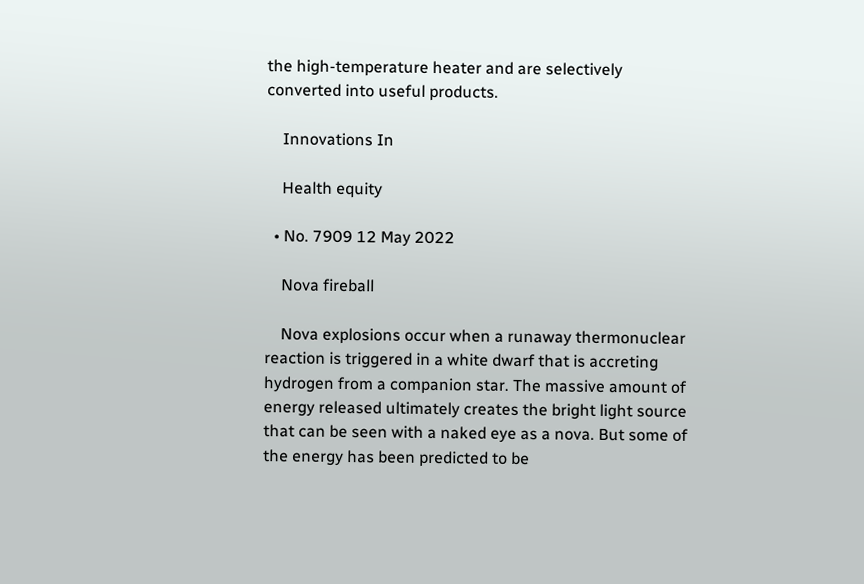the high-temperature heater and are selectively converted into useful products.

    Innovations In

    Health equity

  • No. 7909 12 May 2022

    Nova fireball

    Nova explosions occur when a runaway thermonuclear reaction is triggered in a white dwarf that is accreting hydrogen from a companion star. The massive amount of energy released ultimately creates the bright light source that can be seen with a naked eye as a nova. But some of the energy has been predicted to be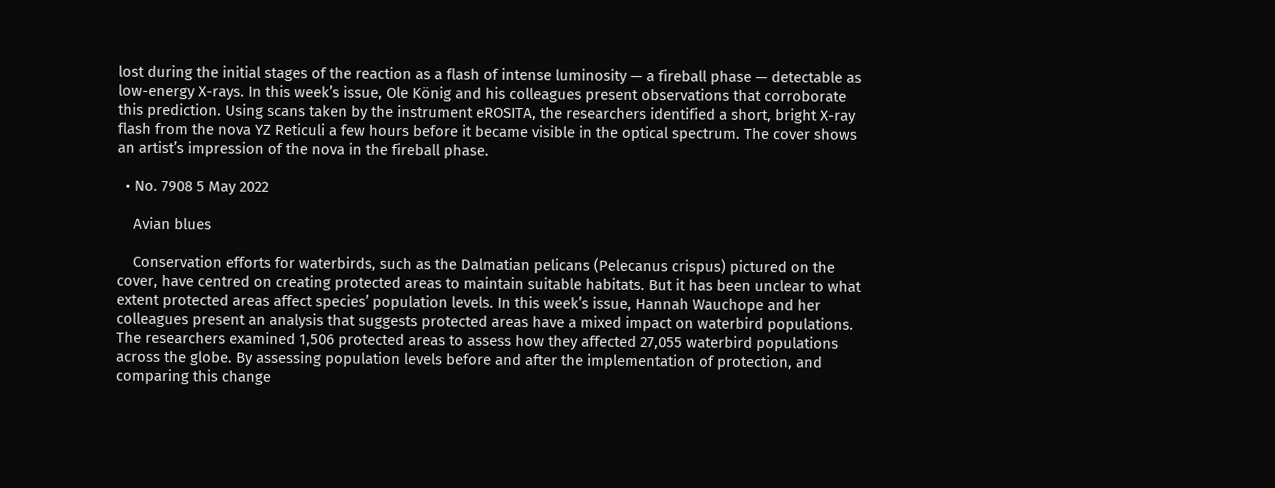lost during the initial stages of the reaction as a flash of intense luminosity — a fireball phase — detectable as low-energy X-rays. In this week’s issue, Ole König and his colleagues present observations that corroborate this prediction. Using scans taken by the instrument eROSITA, the researchers identified a short, bright X-ray flash from the nova YZ Reticuli a few hours before it became visible in the optical spectrum. The cover shows an artist’s impression of the nova in the fireball phase.

  • No. 7908 5 May 2022

    Avian blues

    Conservation efforts for waterbirds, such as the Dalmatian pelicans (Pelecanus crispus) pictured on the cover, have centred on creating protected areas to maintain suitable habitats. But it has been unclear to what extent protected areas affect species’ population levels. In this week’s issue, Hannah Wauchope and her colleagues present an analysis that suggests protected areas have a mixed impact on waterbird populations. The researchers examined 1,506 protected areas to assess how they affected 27,055 waterbird populations across the globe. By assessing population levels before and after the implementation of protection, and comparing this change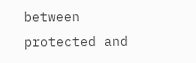between protected and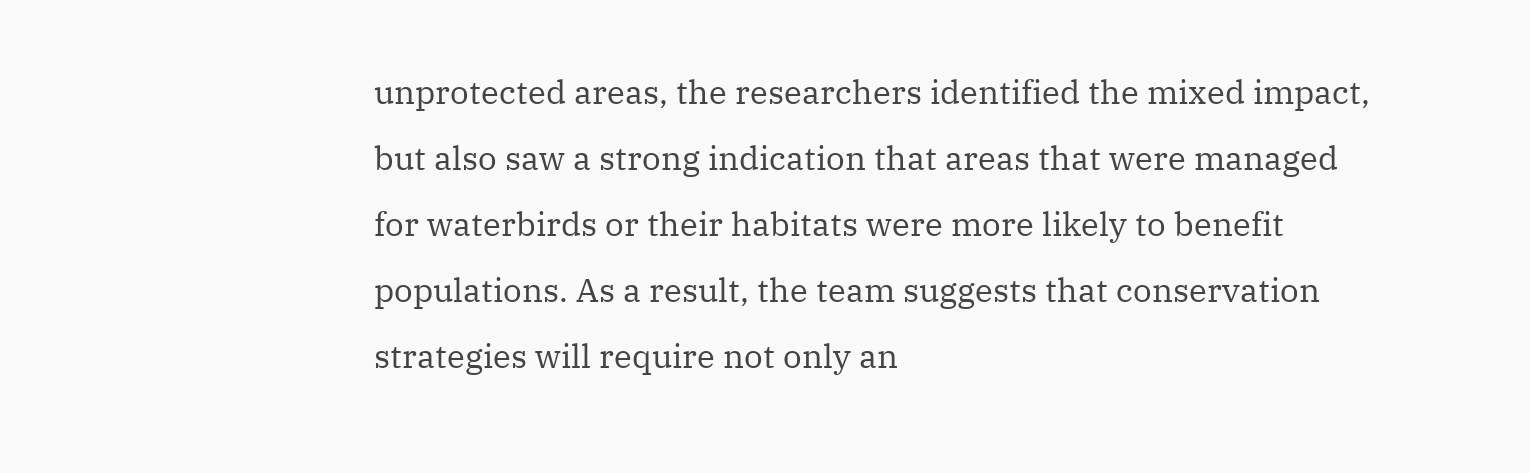unprotected areas, the researchers identified the mixed impact, but also saw a strong indication that areas that were managed for waterbirds or their habitats were more likely to benefit populations. As a result, the team suggests that conservation strategies will require not only an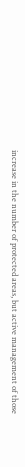increase in the number of protected areas, but active management of those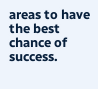areas to have the best chance of success.